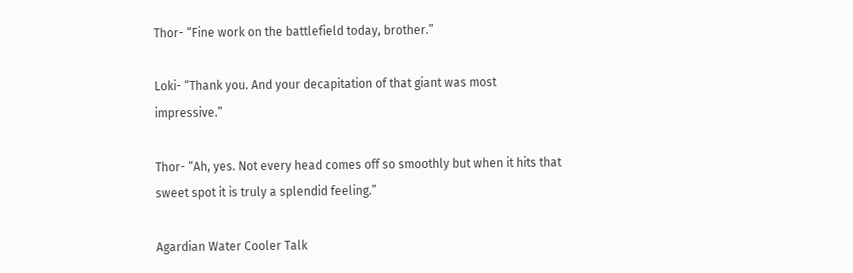Thor- “Fine work on the battlefield today, brother.”

Loki- “Thank you. And your decapitation of that giant was most impressive.”

Thor- “Ah, yes. Not every head comes off so smoothly but when it hits that sweet spot it is truly a splendid feeling.”

Agardian Water Cooler Talk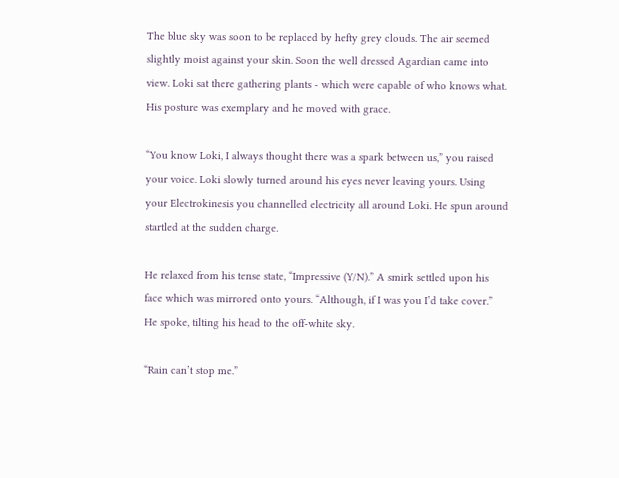The blue sky was soon to be replaced by hefty grey clouds. The air seemed slightly moist against your skin. Soon the well dressed Agardian came into view. Loki sat there gathering plants - which were capable of who knows what. His posture was exemplary and he moved with grace.

“You know Loki, I always thought there was a spark between us,” you raised your voice. Loki slowly turned around his eyes never leaving yours. Using your Electrokinesis you channelled electricity all around Loki. He spun around startled at the sudden charge.

He relaxed from his tense state, “Impressive (Y/N).” A smirk settled upon his face which was mirrored onto yours. “Although, if I was you I’d take cover.” He spoke, tilting his head to the off-white sky.

“Rain can’t stop me.”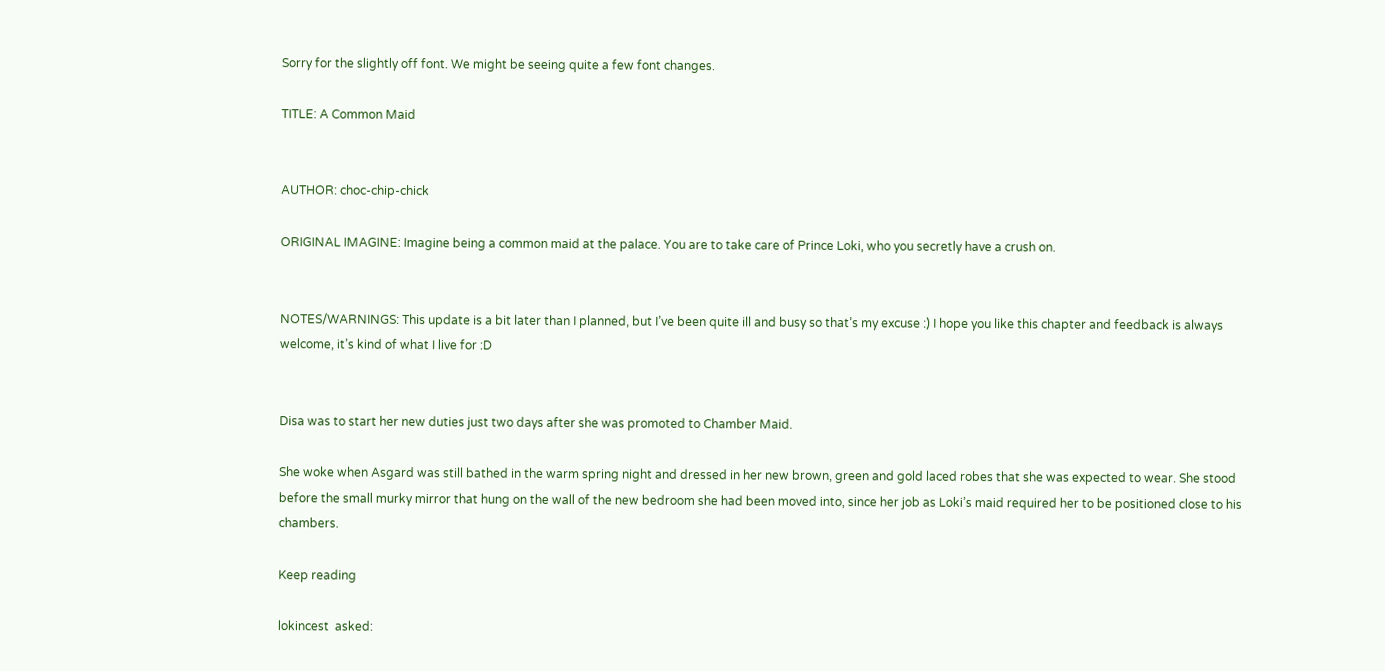Sorry for the slightly off font. We might be seeing quite a few font changes.

TITLE: A Common Maid


AUTHOR: choc-chip-chick

ORIGINAL IMAGINE: Imagine being a common maid at the palace. You are to take care of Prince Loki, who you secretly have a crush on.


NOTES/WARNINGS: This update is a bit later than I planned, but I’ve been quite ill and busy so that’s my excuse :) I hope you like this chapter and feedback is always welcome, it’s kind of what I live for :D


Disa was to start her new duties just two days after she was promoted to Chamber Maid.

She woke when Asgard was still bathed in the warm spring night and dressed in her new brown, green and gold laced robes that she was expected to wear. She stood before the small murky mirror that hung on the wall of the new bedroom she had been moved into, since her job as Loki’s maid required her to be positioned close to his chambers.

Keep reading

lokincest  asked: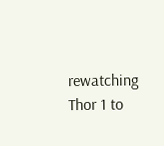rewatching Thor 1 to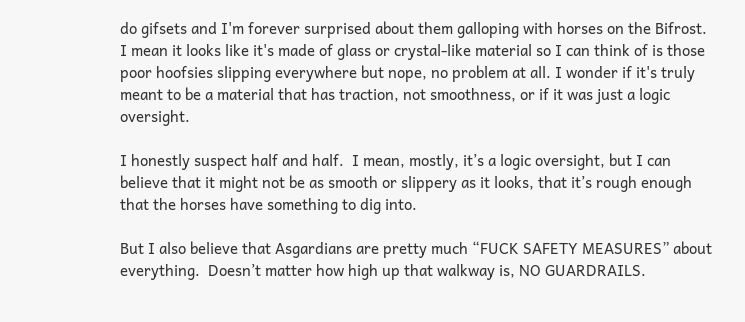do gifsets and I'm forever surprised about them galloping with horses on the Bifrost. I mean it looks like it's made of glass or crystal-like material so I can think of is those poor hoofsies slipping everywhere but nope, no problem at all. I wonder if it's truly meant to be a material that has traction, not smoothness, or if it was just a logic oversight.

I honestly suspect half and half.  I mean, mostly, it’s a logic oversight, but I can believe that it might not be as smooth or slippery as it looks, that it’s rough enough that the horses have something to dig into.

But I also believe that Asgardians are pretty much “FUCK SAFETY MEASURES” about everything.  Doesn’t matter how high up that walkway is, NO GUARDRAILS.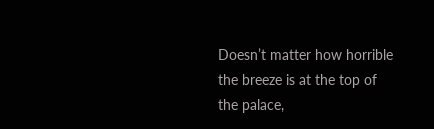Doesn’t matter how horrible the breeze is at the top of the palace,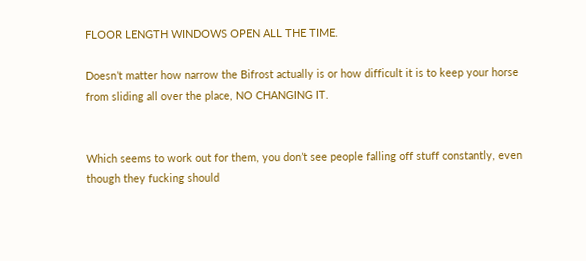FLOOR LENGTH WINDOWS OPEN ALL THE TIME.

Doesn’t matter how narrow the Bifrost actually is or how difficult it is to keep your horse from sliding all over the place, NO CHANGING IT.


Which seems to work out for them, you don’t see people falling off stuff constantly, even though they fucking should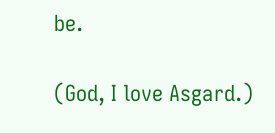be.

(God, I love Asgard.)